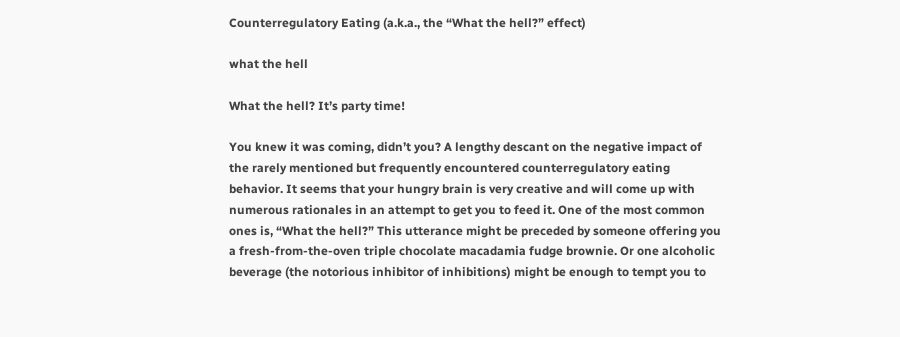Counterregulatory Eating (a.k.a., the “What the hell?” effect)

what the hell

What the hell? It’s party time!

You knew it was coming, didn’t you? A lengthy descant on the negative impact of the rarely mentioned but frequently encountered counterregulatory eating behavior. It seems that your hungry brain is very creative and will come up with numerous rationales in an attempt to get you to feed it. One of the most common ones is, “What the hell?” This utterance might be preceded by someone offering you a fresh-from-the-oven triple chocolate macadamia fudge brownie. Or one alcoholic beverage (the notorious inhibitor of inhibitions) might be enough to tempt you to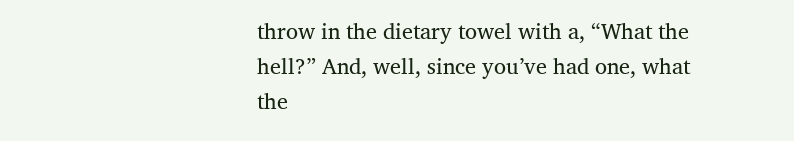throw in the dietary towel with a, “What the hell?” And, well, since you’ve had one, what the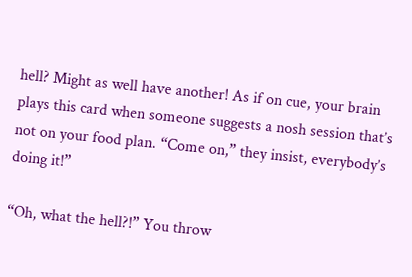hell? Might as well have another! As if on cue, your brain plays this card when someone suggests a nosh session that’s not on your food plan. “Come on,” they insist, everybody’s doing it!”

“Oh, what the hell?!” You throw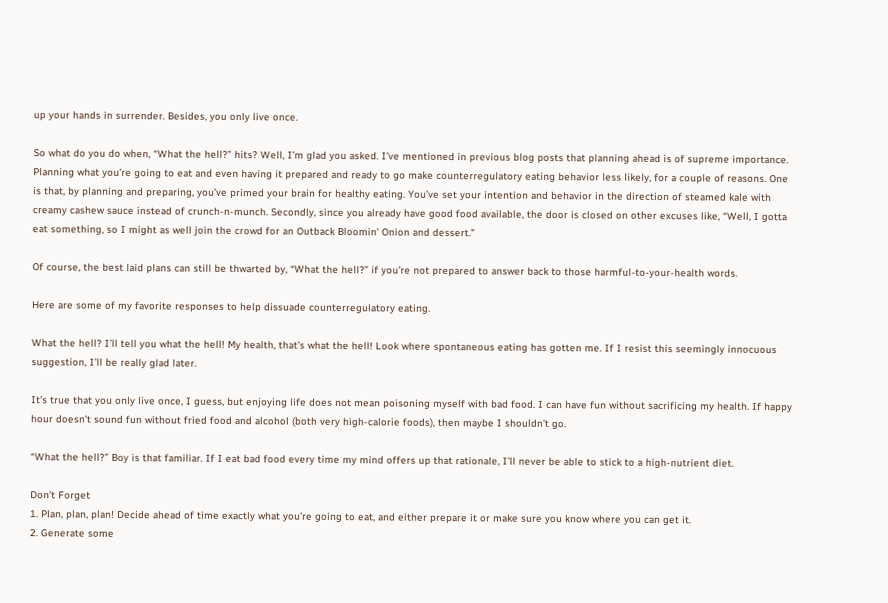up your hands in surrender. Besides, you only live once.

So what do you do when, “What the hell?” hits? Well, I’m glad you asked. I’ve mentioned in previous blog posts that planning ahead is of supreme importance. Planning what you’re going to eat and even having it prepared and ready to go make counterregulatory eating behavior less likely, for a couple of reasons. One is that, by planning and preparing, you’ve primed your brain for healthy eating. You’ve set your intention and behavior in the direction of steamed kale with creamy cashew sauce instead of crunch-n-munch. Secondly, since you already have good food available, the door is closed on other excuses like, “Well, I gotta eat something, so I might as well join the crowd for an Outback Bloomin’ Onion and dessert.”

Of course, the best laid plans can still be thwarted by, “What the hell?” if you’re not prepared to answer back to those harmful-to-your-health words.

Here are some of my favorite responses to help dissuade counterregulatory eating.

What the hell? I’ll tell you what the hell! My health, that’s what the hell! Look where spontaneous eating has gotten me. If I resist this seemingly innocuous suggestion, I’ll be really glad later.

It’s true that you only live once, I guess, but enjoying life does not mean poisoning myself with bad food. I can have fun without sacrificing my health. If happy hour doesn’t sound fun without fried food and alcohol (both very high-calorie foods), then maybe I shouldn’t go.

“What the hell?” Boy is that familiar. If I eat bad food every time my mind offers up that rationale, I’ll never be able to stick to a high-nutrient diet.

Don’t Forget
1. Plan, plan, plan! Decide ahead of time exactly what you’re going to eat, and either prepare it or make sure you know where you can get it.
2. Generate some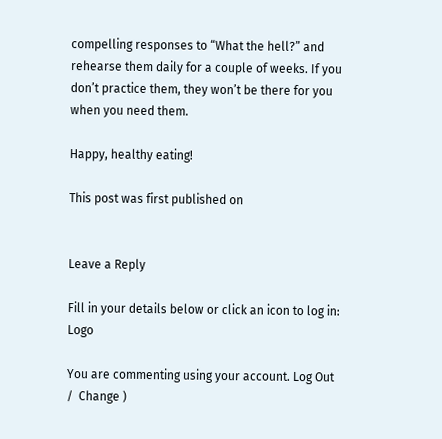compelling responses to “What the hell?” and rehearse them daily for a couple of weeks. If you don’t practice them, they won’t be there for you when you need them.

Happy, healthy eating!

This post was first published on


Leave a Reply

Fill in your details below or click an icon to log in: Logo

You are commenting using your account. Log Out /  Change )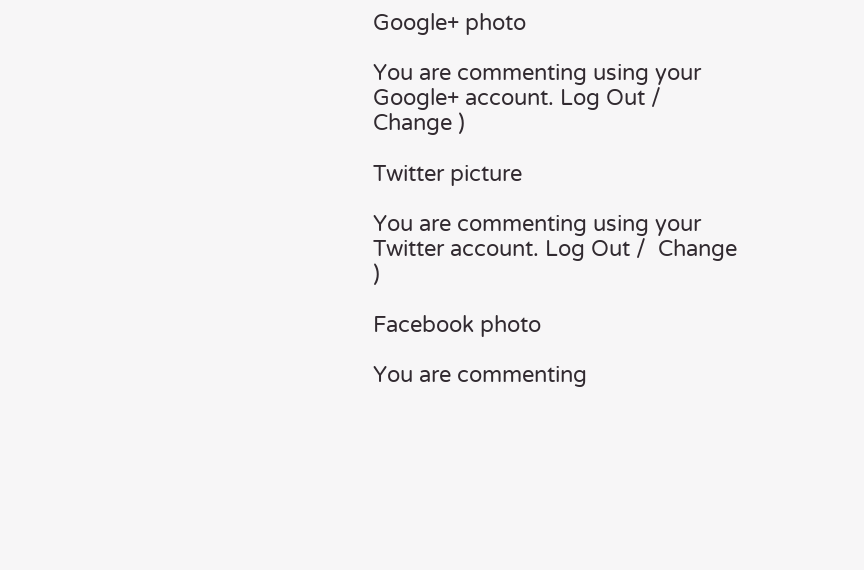Google+ photo

You are commenting using your Google+ account. Log Out /  Change )

Twitter picture

You are commenting using your Twitter account. Log Out /  Change )

Facebook photo

You are commenting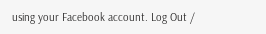using your Facebook account. Log Out /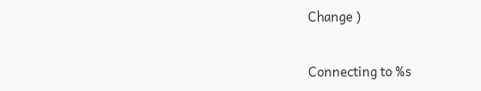Change )


Connecting to %s